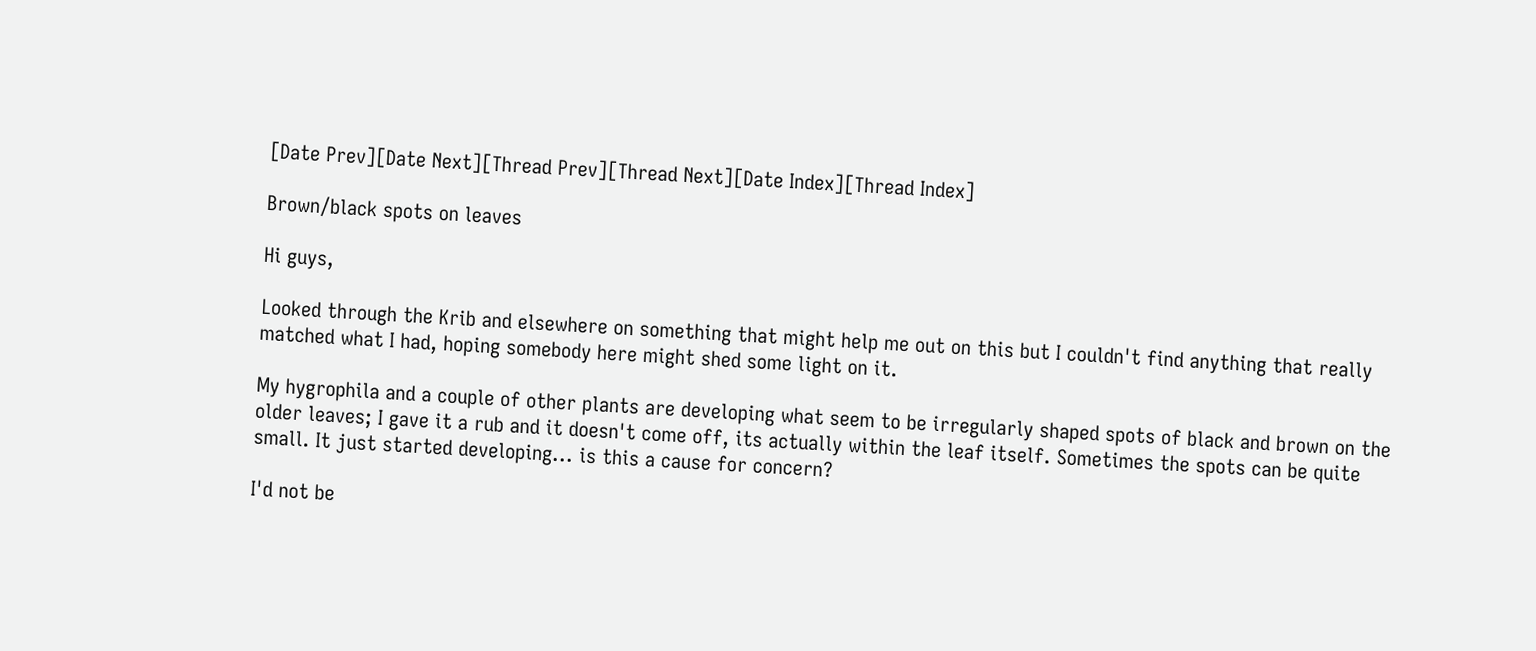[Date Prev][Date Next][Thread Prev][Thread Next][Date Index][Thread Index]

Brown/black spots on leaves

Hi guys,

Looked through the Krib and elsewhere on something that might help me out on this but I couldn't find anything that really matched what I had, hoping somebody here might shed some light on it.

My hygrophila and a couple of other plants are developing what seem to be irregularly shaped spots of black and brown on the older leaves; I gave it a rub and it doesn't come off, its actually within the leaf itself. Sometimes the spots can be quite small. It just started developing... is this a cause for concern?

I'd not be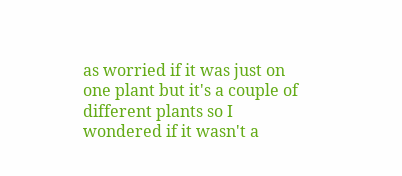as worried if it was just on one plant but it's a couple of different plants so I wondered if it wasn't a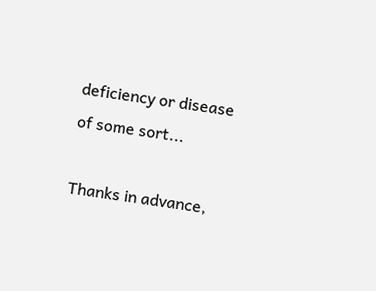deficiency or disease of some sort...

Thanks in advance,